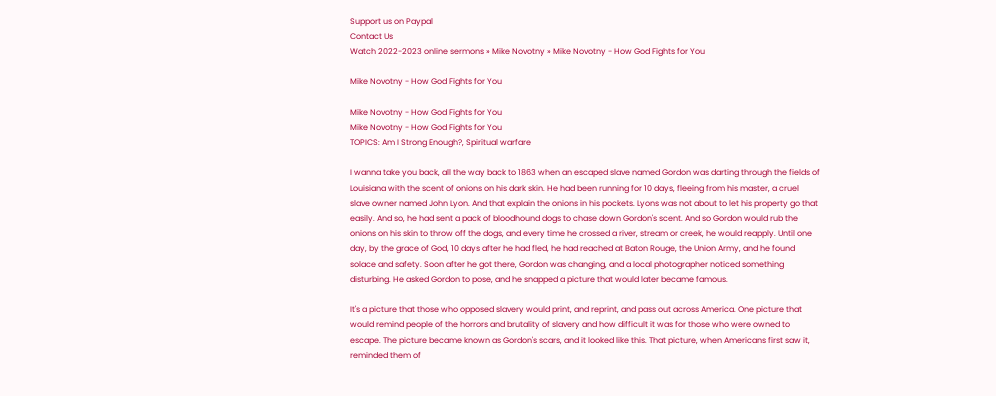Support us on Paypal
Contact Us
Watch 2022-2023 online sermons » Mike Novotny » Mike Novotny - How God Fights for You

Mike Novotny - How God Fights for You

Mike Novotny - How God Fights for You
Mike Novotny - How God Fights for You
TOPICS: Am I Strong Enough?, Spiritual warfare

I wanna take you back, all the way back to 1863 when an escaped slave named Gordon was darting through the fields of Louisiana with the scent of onions on his dark skin. He had been running for 10 days, fleeing from his master, a cruel slave owner named John Lyon. And that explain the onions in his pockets. Lyons was not about to let his property go that easily. And so, he had sent a pack of bloodhound dogs to chase down Gordon's scent. And so Gordon would rub the onions on his skin to throw off the dogs, and every time he crossed a river, stream or creek, he would reapply. Until one day, by the grace of God, 10 days after he had fled, he had reached at Baton Rouge, the Union Army, and he found solace and safety. Soon after he got there, Gordon was changing, and a local photographer noticed something disturbing. He asked Gordon to pose, and he snapped a picture that would later became famous.

It's a picture that those who opposed slavery would print, and reprint, and pass out across America. One picture that would remind people of the horrors and brutality of slavery and how difficult it was for those who were owned to escape. The picture became known as Gordon's scars, and it looked like this. That picture, when Americans first saw it, reminded them of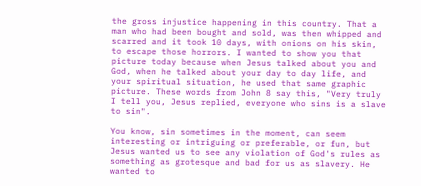the gross injustice happening in this country. That a man who had been bought and sold, was then whipped and scarred and it took 10 days, with onions on his skin, to escape those horrors. I wanted to show you that picture today because when Jesus talked about you and God, when he talked about your day to day life, and your spiritual situation, he used that same graphic picture. These words from John 8 say this, "Very truly I tell you, Jesus replied, everyone who sins is a slave to sin".

You know, sin sometimes in the moment, can seem interesting or intriguing or preferable, or fun, but Jesus wanted us to see any violation of God's rules as something as grotesque and bad for us as slavery. He wanted to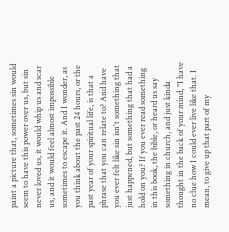paint a picture that, sometimes sin would seem to have this power over us, but sin never loved us, it would whip us and scar us, and it would feel almost impossible sometimes to escape it. And I wonder, as you think about the past 24 hours, or the past year of your spiritual life, is that a phrase that you can relate to? And have you ever felt like sin isn't something that just happened, but something that had a hold on you? If you ever read something in this book, the bible, or heard us say something in church, and just kinda thought in the back of your mind, "I have no clue how I could ever live like that. I mean, to give up that part of my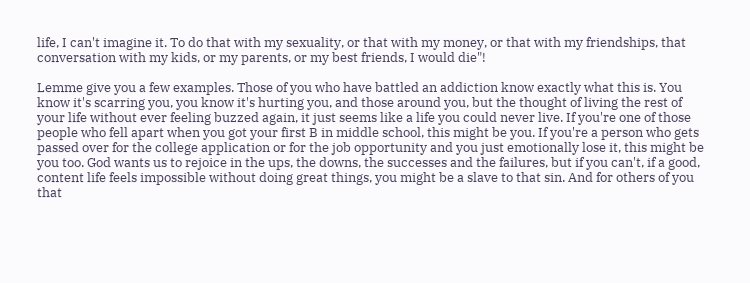life, I can't imagine it. To do that with my sexuality, or that with my money, or that with my friendships, that conversation with my kids, or my parents, or my best friends, I would die"!

Lemme give you a few examples. Those of you who have battled an addiction know exactly what this is. You know it's scarring you, you know it's hurting you, and those around you, but the thought of living the rest of your life without ever feeling buzzed again, it just seems like a life you could never live. If you're one of those people who fell apart when you got your first B in middle school, this might be you. If you're a person who gets passed over for the college application or for the job opportunity and you just emotionally lose it, this might be you too. God wants us to rejoice in the ups, the downs, the successes and the failures, but if you can't, if a good, content life feels impossible without doing great things, you might be a slave to that sin. And for others of you that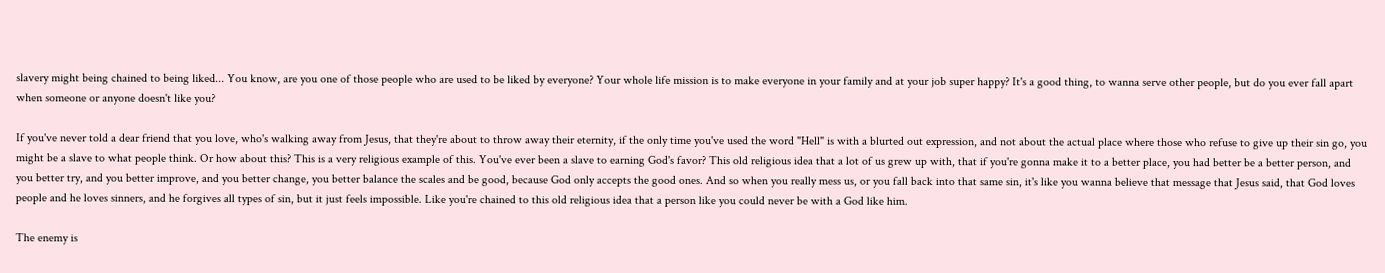slavery might being chained to being liked... You know, are you one of those people who are used to be liked by everyone? Your whole life mission is to make everyone in your family and at your job super happy? It's a good thing, to wanna serve other people, but do you ever fall apart when someone or anyone doesn't like you?

If you've never told a dear friend that you love, who's walking away from Jesus, that they're about to throw away their eternity, if the only time you've used the word "Hell" is with a blurted out expression, and not about the actual place where those who refuse to give up their sin go, you might be a slave to what people think. Or how about this? This is a very religious example of this. You've ever been a slave to earning God's favor? This old religious idea that a lot of us grew up with, that if you're gonna make it to a better place, you had better be a better person, and you better try, and you better improve, and you better change, you better balance the scales and be good, because God only accepts the good ones. And so when you really mess us, or you fall back into that same sin, it's like you wanna believe that message that Jesus said, that God loves people and he loves sinners, and he forgives all types of sin, but it just feels impossible. Like you're chained to this old religious idea that a person like you could never be with a God like him.

The enemy is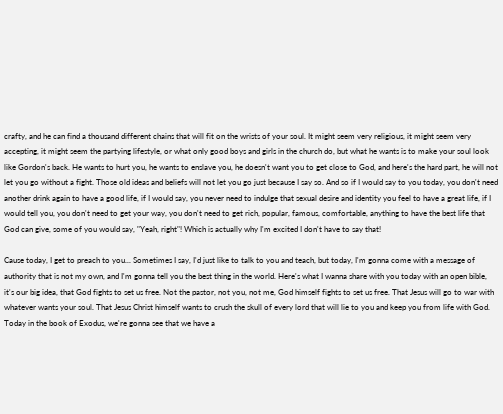crafty, and he can find a thousand different chains that will fit on the wrists of your soul. It might seem very religious, it might seem very accepting, it might seem the partying lifestyle, or what only good boys and girls in the church do, but what he wants is to make your soul look like Gordon's back. He wants to hurt you, he wants to enslave you, he doesn't want you to get close to God, and here's the hard part, he will not let you go without a fight. Those old ideas and beliefs will not let you go just because I say so. And so if I would say to you today, you don't need another drink again to have a good life, if I would say, you never need to indulge that sexual desire and identity you feel to have a great life, if I would tell you, you don't need to get your way, you don't need to get rich, popular, famous, comfortable, anything to have the best life that God can give, some of you would say, "Yeah, right"! Which is actually why I'm excited I don't have to say that!

Cause today, I get to preach to you... Sometimes I say, I'd just like to talk to you and teach, but today, I'm gonna come with a message of authority that is not my own, and I'm gonna tell you the best thing in the world. Here's what I wanna share with you today with an open bible, it's our big idea, that God fights to set us free. Not the pastor, not you, not me, God himself fights to set us free. That Jesus will go to war with whatever wants your soul. That Jesus Christ himself wants to crush the skull of every lord that will lie to you and keep you from life with God. Today in the book of Exodus, we're gonna see that we have a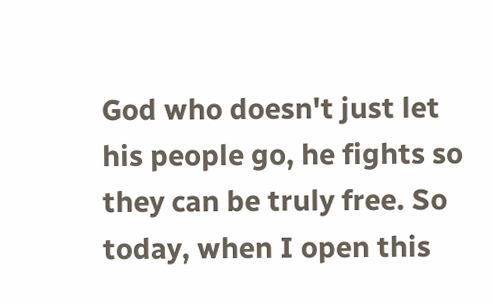God who doesn't just let his people go, he fights so they can be truly free. So today, when I open this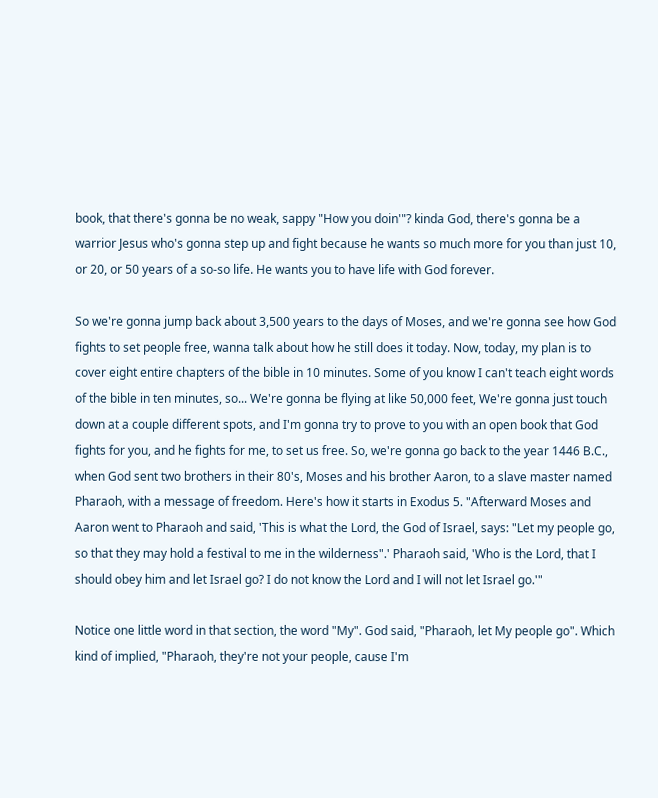book, that there's gonna be no weak, sappy "How you doin'"? kinda God, there's gonna be a warrior Jesus who's gonna step up and fight because he wants so much more for you than just 10, or 20, or 50 years of a so-so life. He wants you to have life with God forever.

So we're gonna jump back about 3,500 years to the days of Moses, and we're gonna see how God fights to set people free, wanna talk about how he still does it today. Now, today, my plan is to cover eight entire chapters of the bible in 10 minutes. Some of you know I can't teach eight words of the bible in ten minutes, so... We're gonna be flying at like 50,000 feet, We're gonna just touch down at a couple different spots, and I'm gonna try to prove to you with an open book that God fights for you, and he fights for me, to set us free. So, we're gonna go back to the year 1446 B.C., when God sent two brothers in their 80's, Moses and his brother Aaron, to a slave master named Pharaoh, with a message of freedom. Here's how it starts in Exodus 5. "Afterward Moses and Aaron went to Pharaoh and said, 'This is what the Lord, the God of Israel, says: "Let my people go, so that they may hold a festival to me in the wilderness".' Pharaoh said, 'Who is the Lord, that I should obey him and let Israel go? I do not know the Lord and I will not let Israel go.'"

Notice one little word in that section, the word "My". God said, "Pharaoh, let My people go". Which kind of implied, "Pharaoh, they're not your people, cause I'm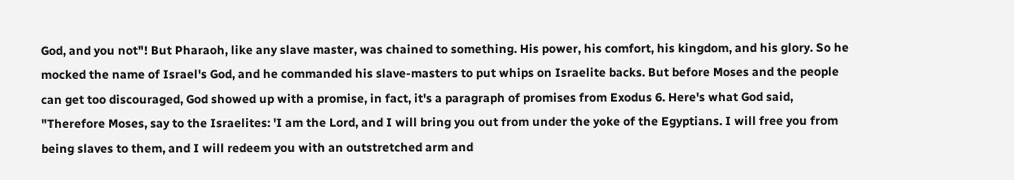God, and you not"! But Pharaoh, like any slave master, was chained to something. His power, his comfort, his kingdom, and his glory. So he mocked the name of Israel's God, and he commanded his slave-masters to put whips on Israelite backs. But before Moses and the people can get too discouraged, God showed up with a promise, in fact, it's a paragraph of promises from Exodus 6. Here's what God said, "Therefore Moses, say to the Israelites: 'I am the Lord, and I will bring you out from under the yoke of the Egyptians. I will free you from being slaves to them, and I will redeem you with an outstretched arm and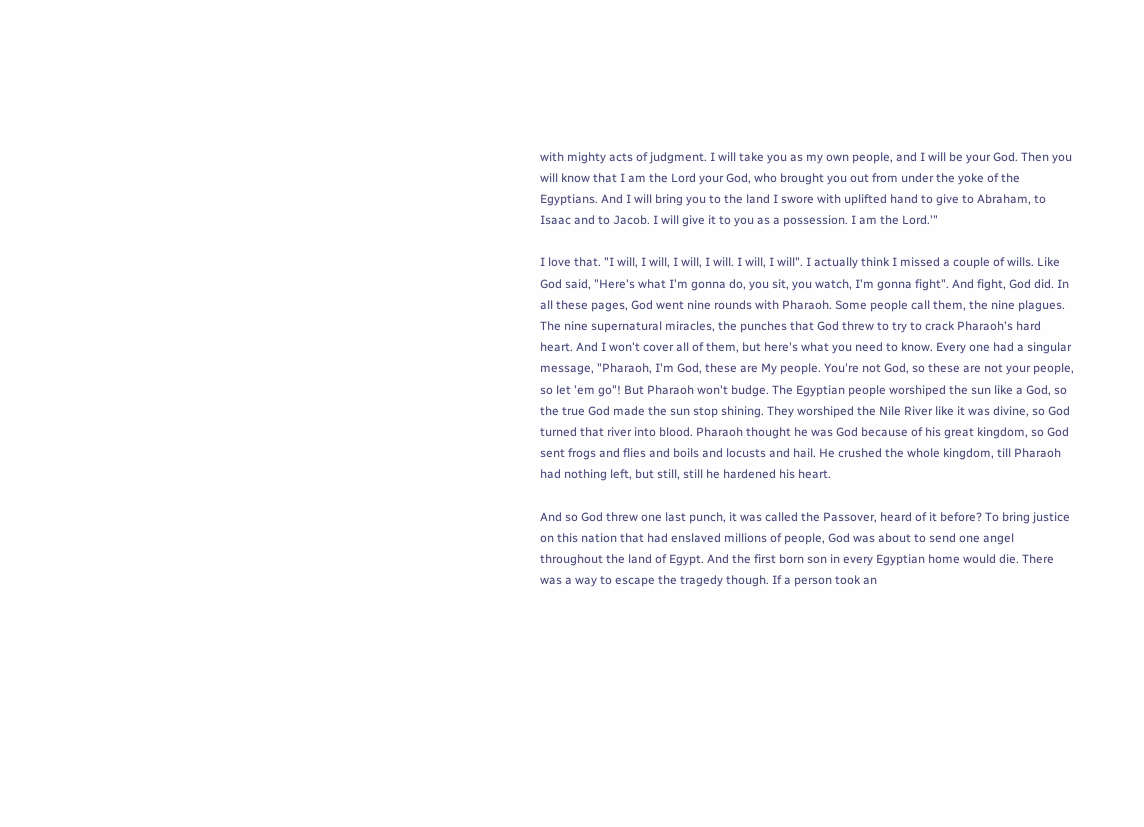with mighty acts of judgment. I will take you as my own people, and I will be your God. Then you will know that I am the Lord your God, who brought you out from under the yoke of the Egyptians. And I will bring you to the land I swore with uplifted hand to give to Abraham, to Isaac and to Jacob. I will give it to you as a possession. I am the Lord.'"

I love that. "I will, I will, I will, I will. I will, I will". I actually think I missed a couple of wills. Like God said, "Here's what I'm gonna do, you sit, you watch, I'm gonna fight". And fight, God did. In all these pages, God went nine rounds with Pharaoh. Some people call them, the nine plagues. The nine supernatural miracles, the punches that God threw to try to crack Pharaoh's hard heart. And I won't cover all of them, but here's what you need to know. Every one had a singular message, "Pharaoh, I'm God, these are My people. You're not God, so these are not your people, so let 'em go"! But Pharaoh won't budge. The Egyptian people worshiped the sun like a God, so the true God made the sun stop shining. They worshiped the Nile River like it was divine, so God turned that river into blood. Pharaoh thought he was God because of his great kingdom, so God sent frogs and flies and boils and locusts and hail. He crushed the whole kingdom, till Pharaoh had nothing left, but still, still he hardened his heart.

And so God threw one last punch, it was called the Passover, heard of it before? To bring justice on this nation that had enslaved millions of people, God was about to send one angel throughout the land of Egypt. And the first born son in every Egyptian home would die. There was a way to escape the tragedy though. If a person took an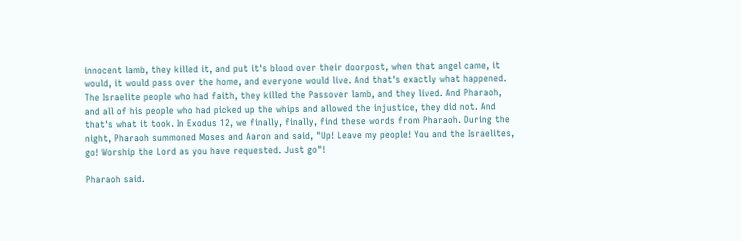innocent lamb, they killed it, and put it's blood over their doorpost, when that angel came, it would, it would pass over the home, and everyone would live. And that's exactly what happened. The Israelite people who had faith, they killed the Passover lamb, and they lived. And Pharaoh, and all of his people who had picked up the whips and allowed the injustice, they did not. And that's what it took. In Exodus 12, we finally, finally, find these words from Pharaoh. During the night, Pharaoh summoned Moses and Aaron and said, "Up! Leave my people! You and the Israelites, go! Worship the Lord as you have requested. Just go"!

Pharaoh said.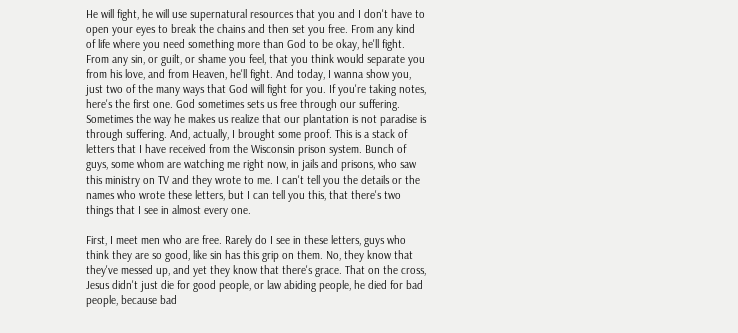He will fight, he will use supernatural resources that you and I don't have to open your eyes to break the chains and then set you free. From any kind of life where you need something more than God to be okay, he'll fight. From any sin, or guilt, or shame you feel, that you think would separate you from his love, and from Heaven, he'll fight. And today, I wanna show you, just two of the many ways that God will fight for you. If you're taking notes, here's the first one. God sometimes sets us free through our suffering. Sometimes the way he makes us realize that our plantation is not paradise is through suffering. And, actually, I brought some proof. This is a stack of letters that I have received from the Wisconsin prison system. Bunch of guys, some whom are watching me right now, in jails and prisons, who saw this ministry on TV and they wrote to me. I can't tell you the details or the names who wrote these letters, but I can tell you this, that there's two things that I see in almost every one.

First, I meet men who are free. Rarely do I see in these letters, guys who think they are so good, like sin has this grip on them. No, they know that they've messed up, and yet they know that there's grace. That on the cross, Jesus didn't just die for good people, or law abiding people, he died for bad people, because bad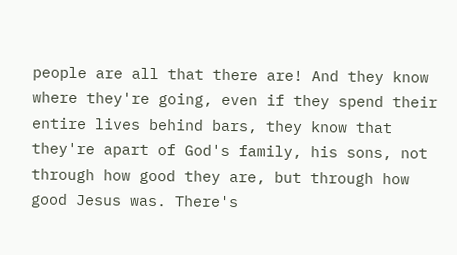people are all that there are! And they know where they're going, even if they spend their entire lives behind bars, they know that they're apart of God's family, his sons, not through how good they are, but through how good Jesus was. There's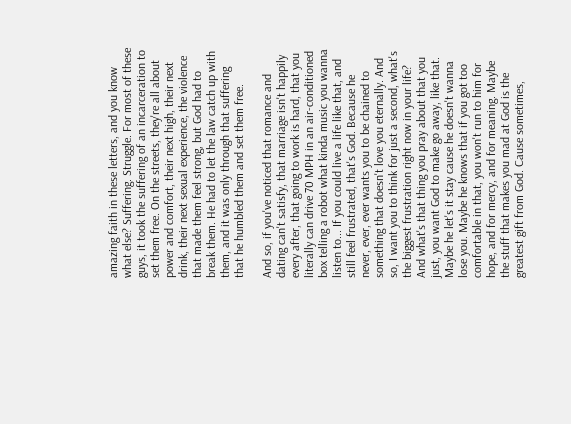amazing faith in these letters, and you know what else? Suffering. Struggle. For most of these guys, it took the suffering of an incarceration to set them free. On the streets, they're all about power and comfort, their next high, their next drink, their next sexual experience, the violence that made them feel strong, but God had to break them. He had to let the law catch up with them, and it was only through that suffering that he humbled them and set them free.

And so, if you've noticed that romance and dating can't satisfy, that marriage isn't happily every after, that going to work is hard, that you literally can drive 70 MPH in an air-conditioned box telling a robot what kinda music you wanna listen to... If you could live a life like that, and still feel frustrated, that's God. Because he never, ever, ever wants you to be chained to something that doesn't love you eternally. And so, I want you to think for just a second, what's the biggest frustration right now in your life? And what's that thing you pray about that you just, you want God to make go away, like that. Maybe he let's it stay cause he doesn't wanna lose you. Maybe he knows that if you got too comfortable in that, you won't run to him for hope, and for mercy, and for meaning. Maybe the stuff that makes you mad at God is the greatest gift from God. Cause sometimes,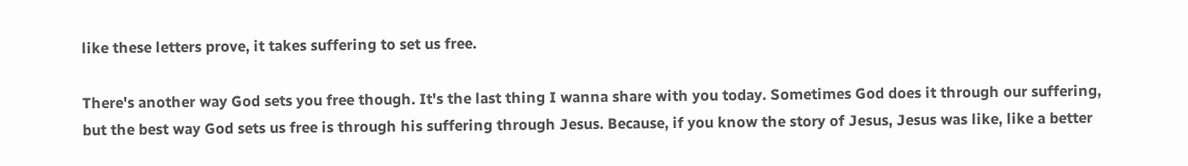like these letters prove, it takes suffering to set us free.

There's another way God sets you free though. It's the last thing I wanna share with you today. Sometimes God does it through our suffering, but the best way God sets us free is through his suffering through Jesus. Because, if you know the story of Jesus, Jesus was like, like a better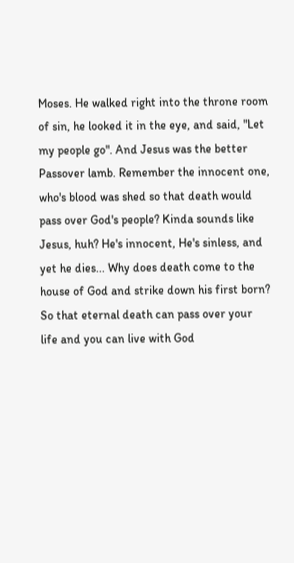Moses. He walked right into the throne room of sin, he looked it in the eye, and said, "Let my people go". And Jesus was the better Passover lamb. Remember the innocent one, who's blood was shed so that death would pass over God's people? Kinda sounds like Jesus, huh? He's innocent, He's sinless, and yet he dies... Why does death come to the house of God and strike down his first born? So that eternal death can pass over your life and you can live with God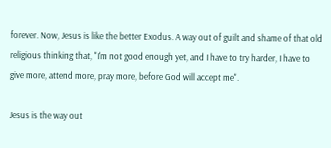forever. Now, Jesus is like the better Exodus. A way out of guilt and shame of that old religious thinking that, "I'm not good enough yet, and I have to try harder, I have to give more, attend more, pray more, before God will accept me".

Jesus is the way out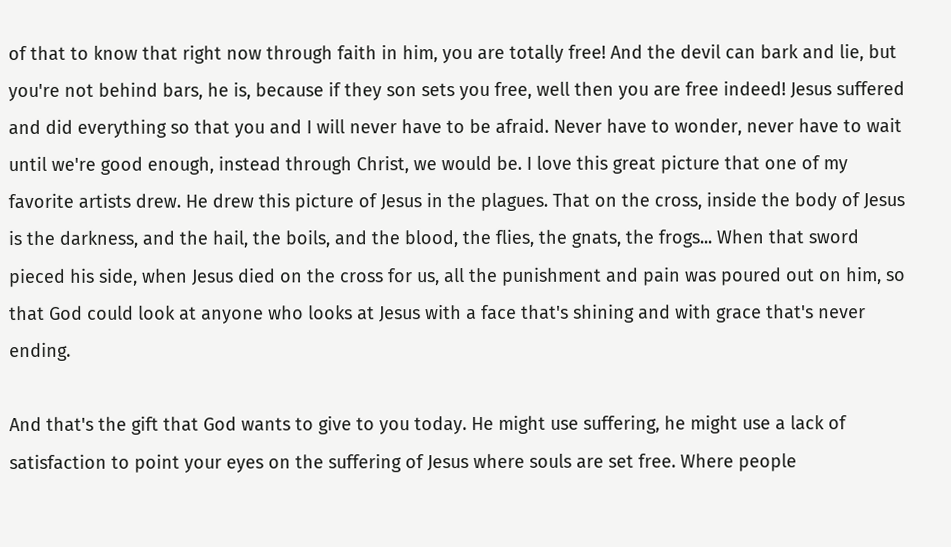of that to know that right now through faith in him, you are totally free! And the devil can bark and lie, but you're not behind bars, he is, because if they son sets you free, well then you are free indeed! Jesus suffered and did everything so that you and I will never have to be afraid. Never have to wonder, never have to wait until we're good enough, instead through Christ, we would be. I love this great picture that one of my favorite artists drew. He drew this picture of Jesus in the plagues. That on the cross, inside the body of Jesus is the darkness, and the hail, the boils, and the blood, the flies, the gnats, the frogs... When that sword pieced his side, when Jesus died on the cross for us, all the punishment and pain was poured out on him, so that God could look at anyone who looks at Jesus with a face that's shining and with grace that's never ending.

And that's the gift that God wants to give to you today. He might use suffering, he might use a lack of satisfaction to point your eyes on the suffering of Jesus where souls are set free. Where people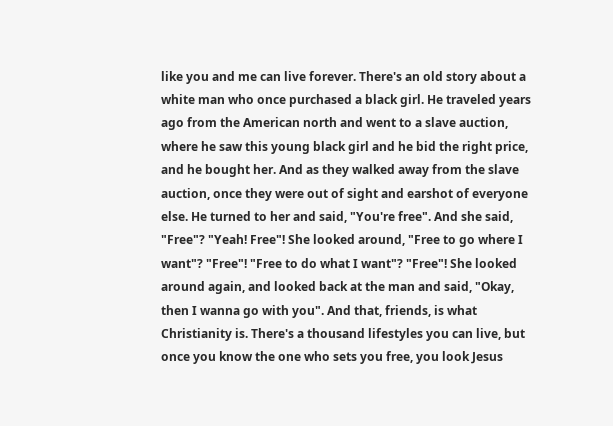like you and me can live forever. There's an old story about a white man who once purchased a black girl. He traveled years ago from the American north and went to a slave auction, where he saw this young black girl and he bid the right price, and he bought her. And as they walked away from the slave auction, once they were out of sight and earshot of everyone else. He turned to her and said, "You're free". And she said, "Free"? "Yeah! Free"! She looked around, "Free to go where I want"? "Free"! "Free to do what I want"? "Free"! She looked around again, and looked back at the man and said, "Okay, then I wanna go with you". And that, friends, is what Christianity is. There's a thousand lifestyles you can live, but once you know the one who sets you free, you look Jesus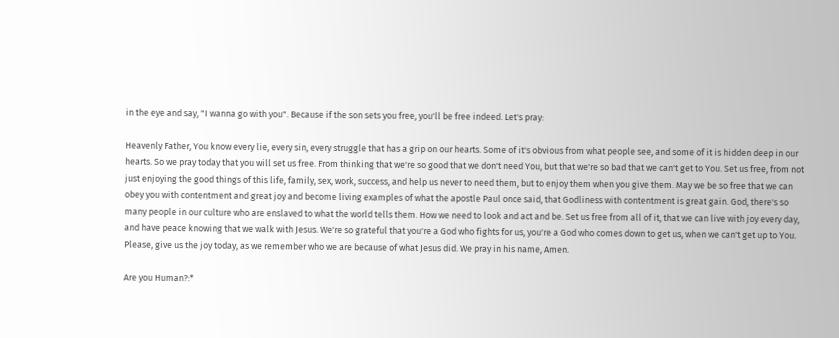in the eye and say, "I wanna go with you". Because if the son sets you free, you'll be free indeed. Let's pray:

Heavenly Father, You know every lie, every sin, every struggle that has a grip on our hearts. Some of it's obvious from what people see, and some of it is hidden deep in our hearts. So we pray today that you will set us free. From thinking that we're so good that we don't need You, but that we're so bad that we can't get to You. Set us free, from not just enjoying the good things of this life, family, sex, work, success, and help us never to need them, but to enjoy them when you give them. May we be so free that we can obey you with contentment and great joy and become living examples of what the apostle Paul once said, that Godliness with contentment is great gain. God, there's so many people in our culture who are enslaved to what the world tells them. How we need to look and act and be. Set us free from all of it, that we can live with joy every day, and have peace knowing that we walk with Jesus. We're so grateful that you're a God who fights for us, you're a God who comes down to get us, when we can't get up to You. Please, give us the joy today, as we remember who we are because of what Jesus did. We pray in his name, Amen.

Are you Human?:*